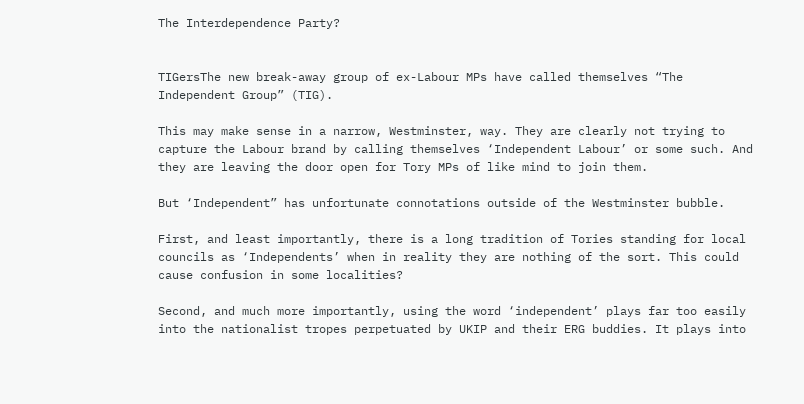The Interdependence Party?


TIGersThe new break-away group of ex-Labour MPs have called themselves “The Independent Group” (TIG).

This may make sense in a narrow, Westminster, way. They are clearly not trying to capture the Labour brand by calling themselves ‘Independent Labour’ or some such. And they are leaving the door open for Tory MPs of like mind to join them.

But ‘Independent” has unfortunate connotations outside of the Westminster bubble.

First, and least importantly, there is a long tradition of Tories standing for local councils as ‘Independents’ when in reality they are nothing of the sort. This could cause confusion in some localities?

Second, and much more importantly, using the word ‘independent’ plays far too easily into the nationalist tropes perpetuated by UKIP and their ERG buddies. It plays into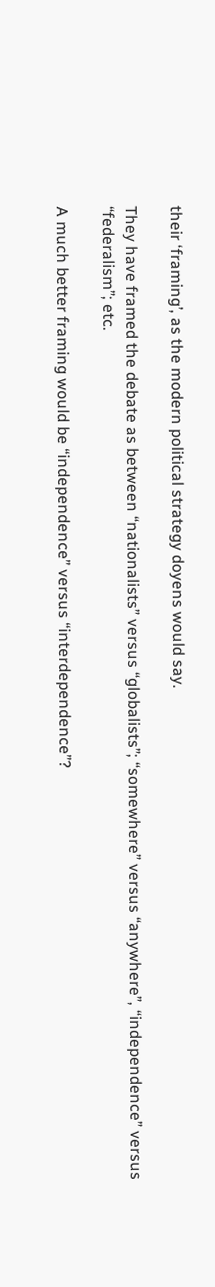their ‘framing’, as the modern political strategy doyens would say.

They have framed the debate as between “nationalists” versus “globalists”; “somewhere” versus “anywhere”, “independence” versus “federalism”; etc.

A much better framing would be “independence” versus “interdependence”?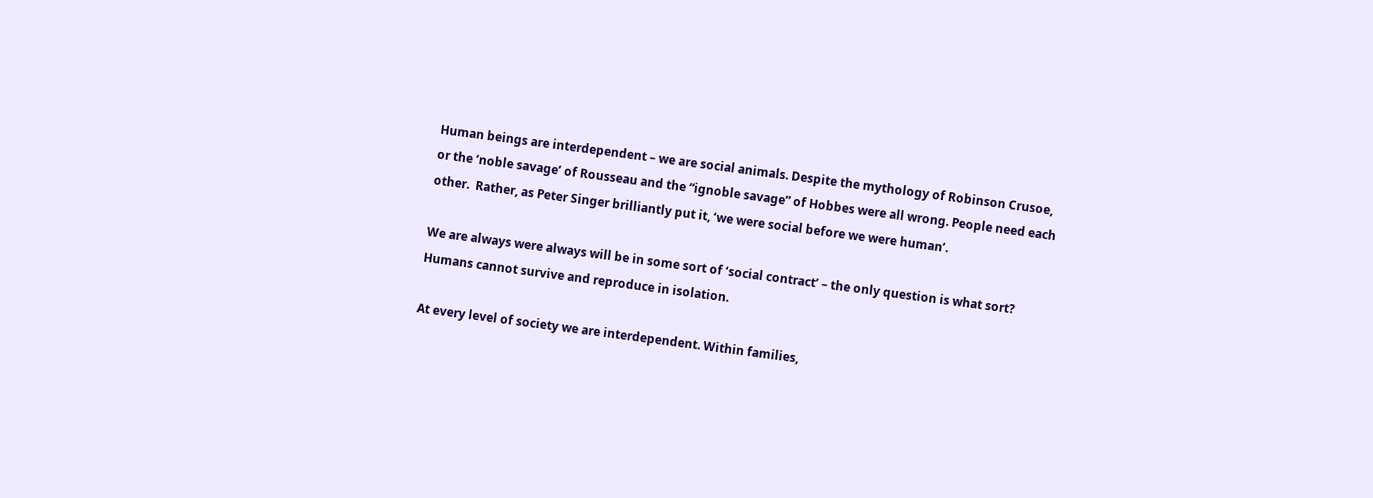Human beings are interdependent – we are social animals. Despite the mythology of Robinson Crusoe, or the ‘noble savage’ of Rousseau and the “ignoble savage” of Hobbes were all wrong. People need each other.  Rather, as Peter Singer brilliantly put it, ‘we were social before we were human’.

We are always were always will be in some sort of ‘social contract’ – the only question is what sort? Humans cannot survive and reproduce in isolation.

At every level of society we are interdependent. Within families,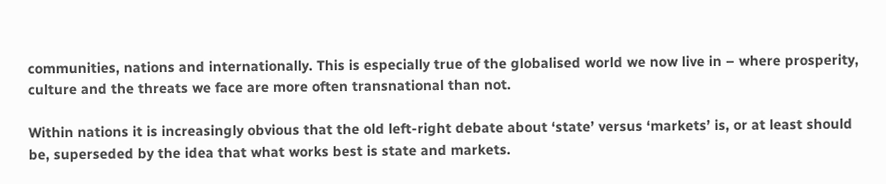communities, nations and internationally. This is especially true of the globalised world we now live in – where prosperity, culture and the threats we face are more often transnational than not.

Within nations it is increasingly obvious that the old left-right debate about ‘state’ versus ‘markets’ is, or at least should be, superseded by the idea that what works best is state and markets.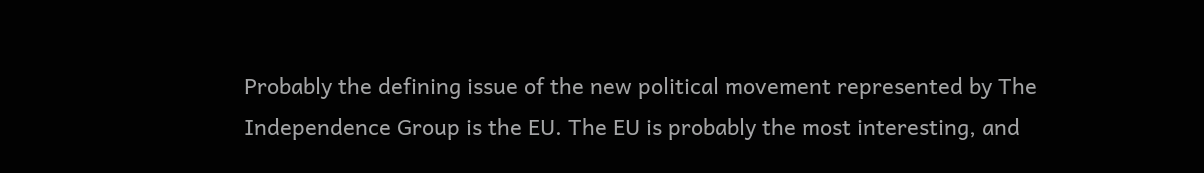Probably the defining issue of the new political movement represented by The Independence Group is the EU. The EU is probably the most interesting, and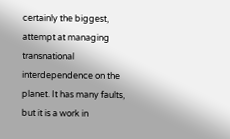certainly the biggest, attempt at managing transnational interdependence on the planet. It has many faults, but it is a work in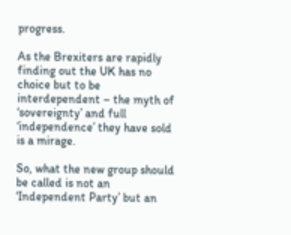progress.

As the Brexiters are rapidly finding out the UK has no choice but to be interdependent – the myth of ‘sovereignty’ and full ‘independence’ they have sold is a mirage.

So, what the new group should be called is not an ‘Independent Party’ but an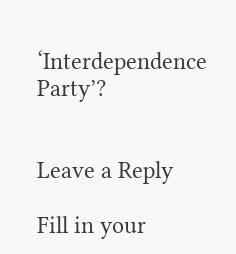‘Interdependence Party’?


Leave a Reply

Fill in your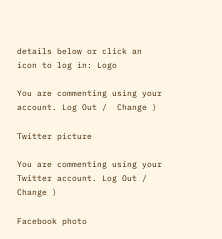details below or click an icon to log in: Logo

You are commenting using your account. Log Out /  Change )

Twitter picture

You are commenting using your Twitter account. Log Out /  Change )

Facebook photo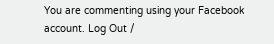You are commenting using your Facebook account. Log Out /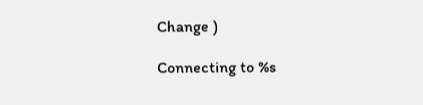Change )

Connecting to %s